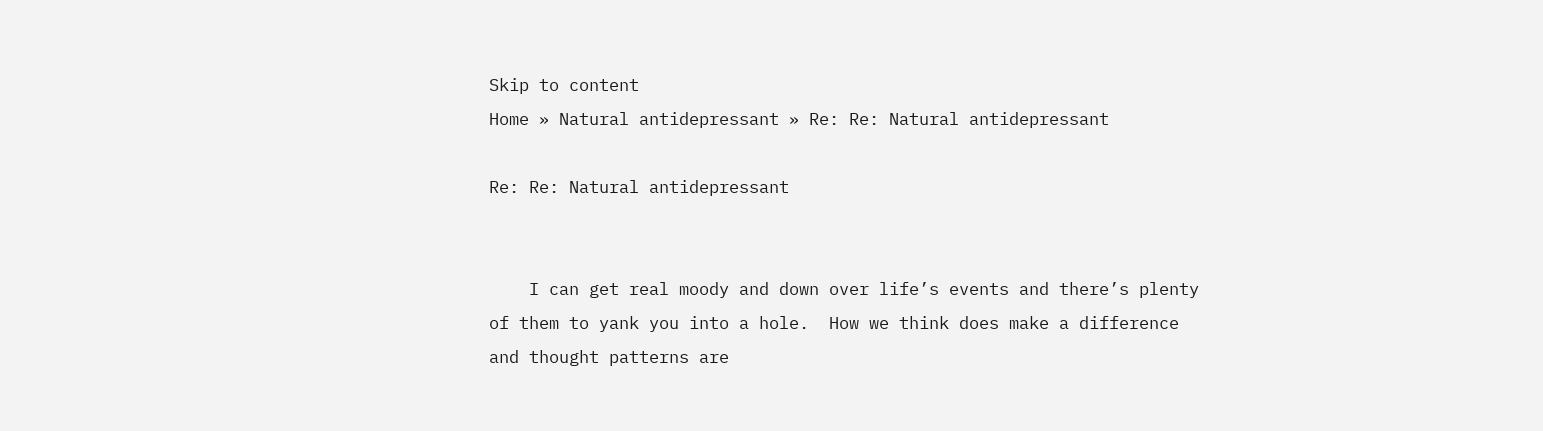Skip to content
Home » Natural antidepressant » Re: Re: Natural antidepressant

Re: Re: Natural antidepressant


    I can get real moody and down over life’s events and there’s plenty of them to yank you into a hole.  How we think does make a difference and thought patterns are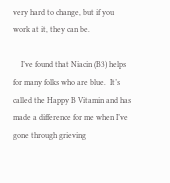very hard to change, but if you work at it, they can be.

    I’ve found that Niacin (B3) helps for many folks who are blue.  It’s called the Happy B Vitamin and has made a difference for me when I’ve gone through grieving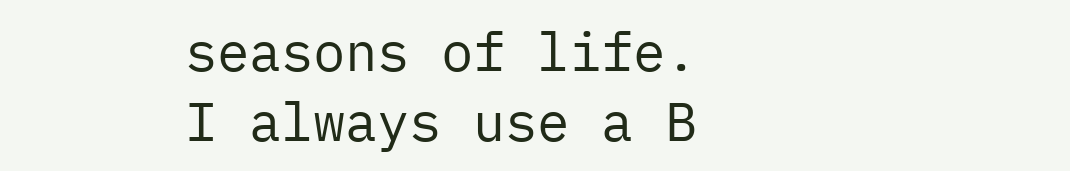seasons of life.  I always use a B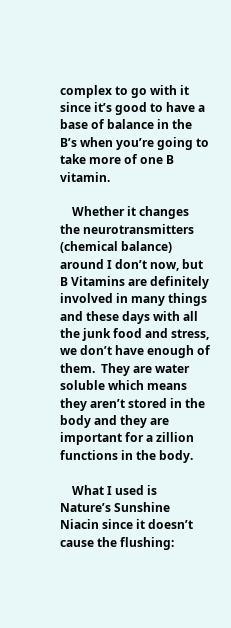complex to go with it since it’s good to have a base of balance in the B’s when you’re going to take more of one B vitamin.

    Whether it changes the neurotransmitters (chemical balance) around I don’t now, but B Vitamins are definitely involved in many things and these days with all the junk food and stress, we don’t have enough of them.  They are water soluble which means they aren’t stored in the body and they are important for a zillion functions in the body.

    What I used is Nature’s Sunshine Niacin since it doesn’t cause the flushing: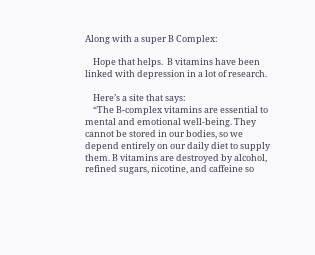Along with a super B Complex:

    Hope that helps.  B vitamins have been linked with depression in a lot of research.

    Here’s a site that says:
    “The B-complex vitamins are essential to mental and emotional well-being. They cannot be stored in our bodies, so we depend entirely on our daily diet to supply them. B vitamins are destroyed by alcohol, refined sugars, nicotine, and caffeine so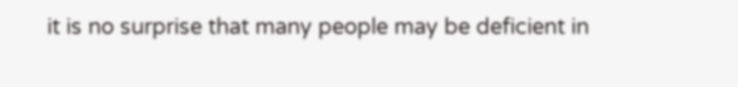it is no surprise that many people may be deficient in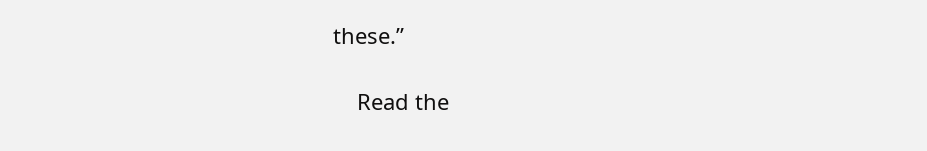these.”

    Read the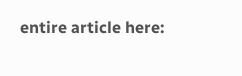entire article here: